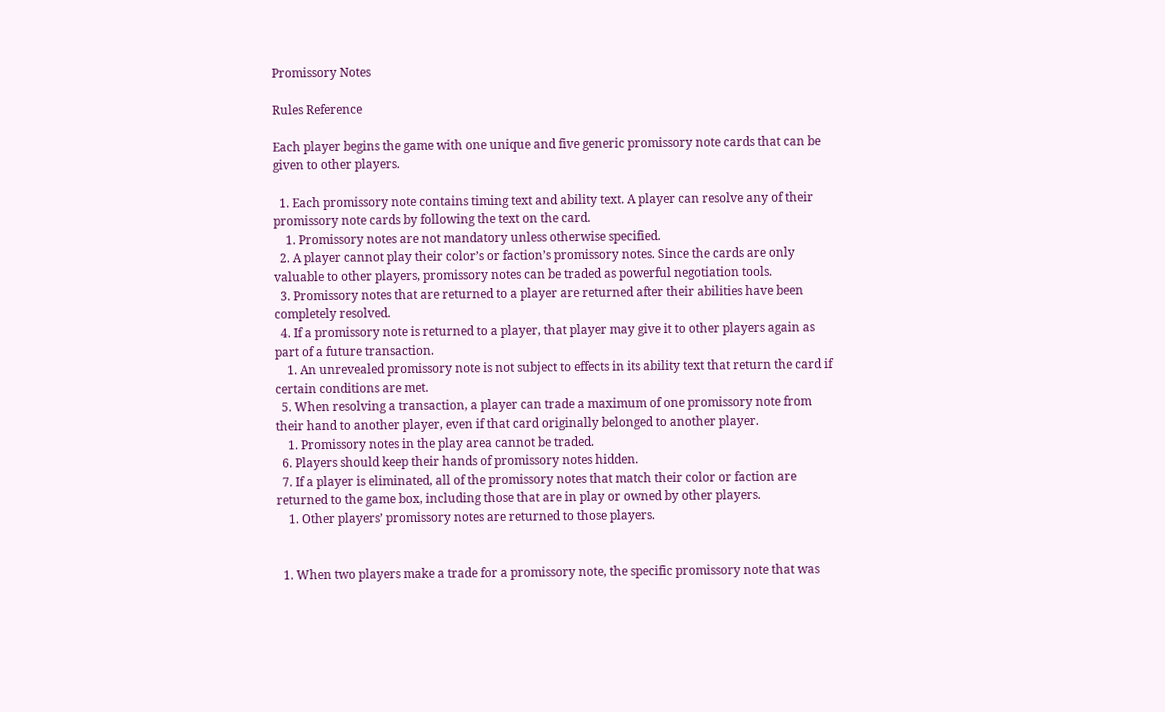Promissory Notes

Rules Reference

Each player begins the game with one unique and five generic promissory note cards that can be given to other players.

  1. Each promissory note contains timing text and ability text. A player can resolve any of their promissory note cards by following the text on the card.
    1. Promissory notes are not mandatory unless otherwise specified.
  2. A player cannot play their color’s or faction’s promissory notes. Since the cards are only valuable to other players, promissory notes can be traded as powerful negotiation tools.
  3. Promissory notes that are returned to a player are returned after their abilities have been completely resolved.
  4. If a promissory note is returned to a player, that player may give it to other players again as part of a future transaction.
    1. An unrevealed promissory note is not subject to effects in its ability text that return the card if certain conditions are met.
  5. When resolving a transaction, a player can trade a maximum of one promissory note from their hand to another player, even if that card originally belonged to another player.
    1. Promissory notes in the play area cannot be traded.
  6. Players should keep their hands of promissory notes hidden.
  7. If a player is eliminated, all of the promissory notes that match their color or faction are returned to the game box, including those that are in play or owned by other players.
    1. Other players’ promissory notes are returned to those players.


  1. When two players make a trade for a promissory note, the specific promissory note that was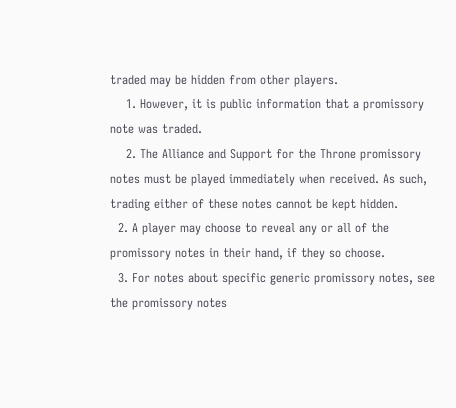traded may be hidden from other players.
    1. However, it is public information that a promissory note was traded.
    2. The Alliance and Support for the Throne promissory notes must be played immediately when received. As such, trading either of these notes cannot be kept hidden.
  2. A player may choose to reveal any or all of the promissory notes in their hand, if they so choose.
  3. For notes about specific generic promissory notes, see the promissory notes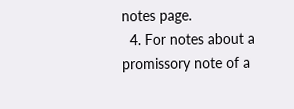notes page.
  4. For notes about a promissory note of a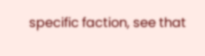specific faction, see that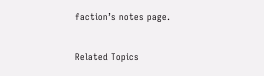faction’s notes page.

Related Topics